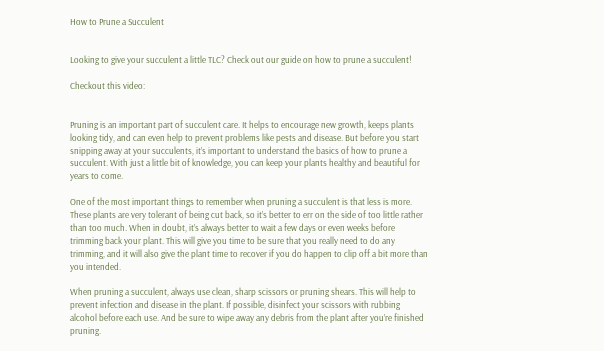How to Prune a Succulent


Looking to give your succulent a little TLC? Check out our guide on how to prune a succulent!

Checkout this video:


Pruning is an important part of succulent care. It helps to encourage new growth, keeps plants looking tidy, and can even help to prevent problems like pests and disease. But before you start snipping away at your succulents, it’s important to understand the basics of how to prune a succulent. With just a little bit of knowledge, you can keep your plants healthy and beautiful for years to come.

One of the most important things to remember when pruning a succulent is that less is more. These plants are very tolerant of being cut back, so it’s better to err on the side of too little rather than too much. When in doubt, it’s always better to wait a few days or even weeks before trimming back your plant. This will give you time to be sure that you really need to do any trimming, and it will also give the plant time to recover if you do happen to clip off a bit more than you intended.

When pruning a succulent, always use clean, sharp scissors or pruning shears. This will help to prevent infection and disease in the plant. If possible, disinfect your scissors with rubbing alcohol before each use. And be sure to wipe away any debris from the plant after you’re finished pruning.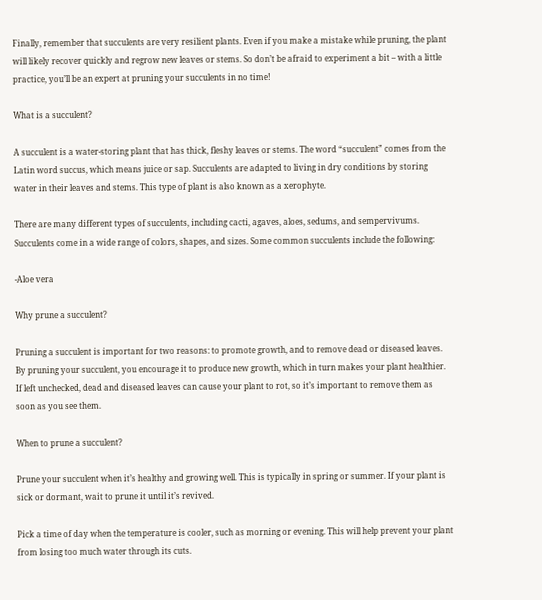Finally, remember that succulents are very resilient plants. Even if you make a mistake while pruning, the plant will likely recover quickly and regrow new leaves or stems. So don’t be afraid to experiment a bit – with a little practice, you’ll be an expert at pruning your succulents in no time!

What is a succulent?

A succulent is a water-storing plant that has thick, fleshy leaves or stems. The word “succulent” comes from the Latin word succus, which means juice or sap. Succulents are adapted to living in dry conditions by storing water in their leaves and stems. This type of plant is also known as a xerophyte.

There are many different types of succulents, including cacti, agaves, aloes, sedums, and sempervivums. Succulents come in a wide range of colors, shapes, and sizes. Some common succulents include the following:

-Aloe vera

Why prune a succulent?

Pruning a succulent is important for two reasons: to promote growth, and to remove dead or diseased leaves. By pruning your succulent, you encourage it to produce new growth, which in turn makes your plant healthier. If left unchecked, dead and diseased leaves can cause your plant to rot, so it’s important to remove them as soon as you see them.

When to prune a succulent?

Prune your succulent when it’s healthy and growing well. This is typically in spring or summer. If your plant is sick or dormant, wait to prune it until it’s revived.

Pick a time of day when the temperature is cooler, such as morning or evening. This will help prevent your plant from losing too much water through its cuts.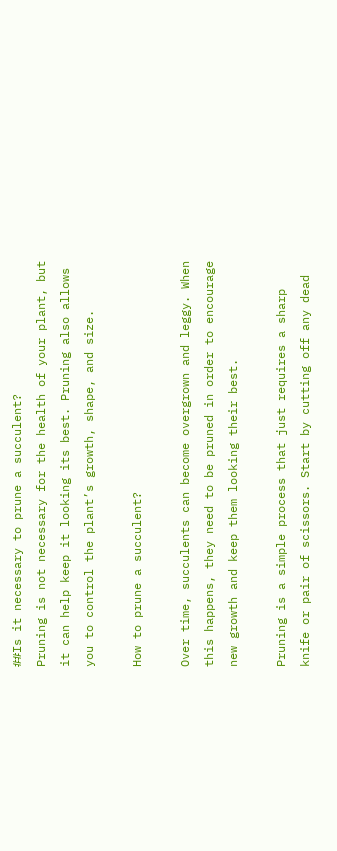##Is it necessary to prune a succulent?
Pruning is not necessary for the health of your plant, but it can help keep it looking its best. Pruning also allows you to control the plant’s growth, shape, and size.

How to prune a succulent?

Over time, succulents can become overgrown and leggy. When this happens, they need to be pruned in order to encourage new growth and keep them looking their best.

Pruning is a simple process that just requires a sharp knife or pair of scissors. Start by cutting off any dead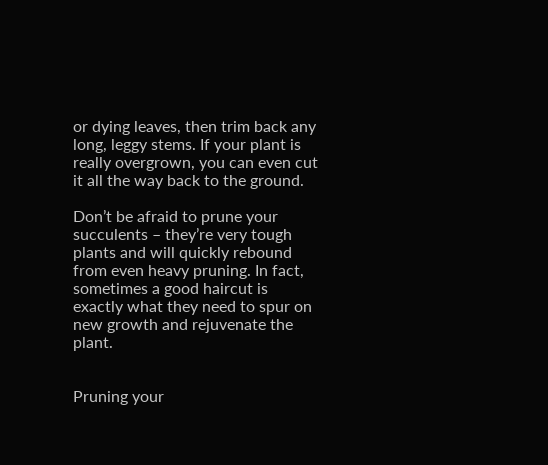or dying leaves, then trim back any long, leggy stems. If your plant is really overgrown, you can even cut it all the way back to the ground.

Don’t be afraid to prune your succulents – they’re very tough plants and will quickly rebound from even heavy pruning. In fact, sometimes a good haircut is exactly what they need to spur on new growth and rejuvenate the plant.


Pruning your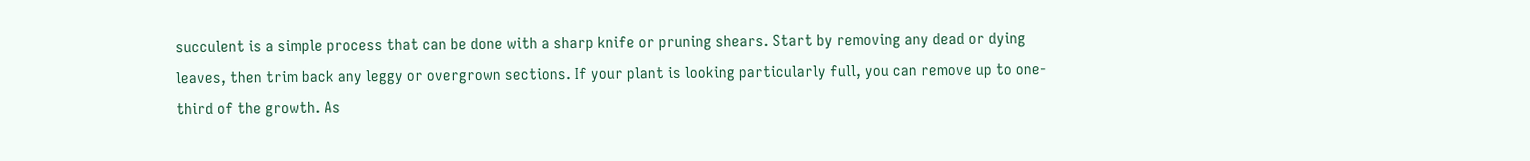succulent is a simple process that can be done with a sharp knife or pruning shears. Start by removing any dead or dying leaves, then trim back any leggy or overgrown sections. If your plant is looking particularly full, you can remove up to one-third of the growth. As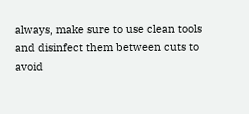always, make sure to use clean tools and disinfect them between cuts to avoid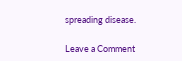spreading disease.

Leave a Comment